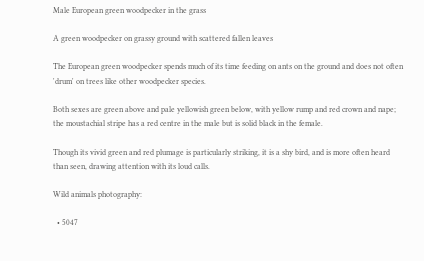Male European green woodpecker in the grass

A green woodpecker on grassy ground with scattered fallen leaves

The European green woodpecker spends much of its time feeding on ants on the ground and does not often 'drum' on trees like other woodpecker species.

Both sexes are green above and pale yellowish green below, with yellow rump and red crown and nape; the moustachial stripe has a red centre in the male but is solid black in the female.

Though its vivid green and red plumage is particularly striking, it is a shy bird, and is more often heard than seen, drawing attention with its loud calls.

Wild animals photography:

  • 5047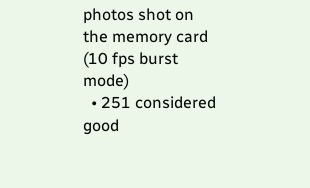photos shot on the memory card (10 fps burst mode)
  • 251 considered good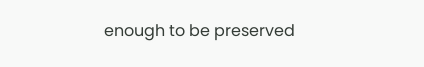enough to be preserved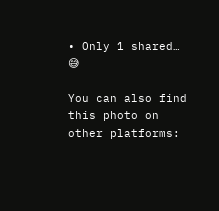• Only 1 shared… 😅

You can also find this photo on other platforms: